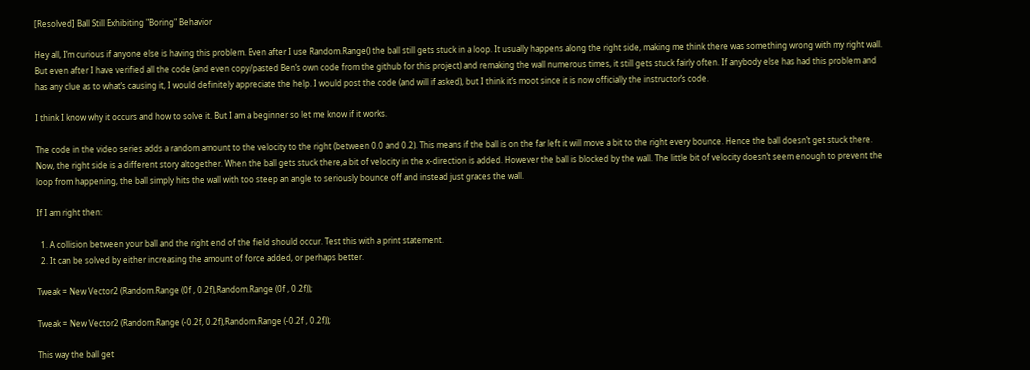[Resolved] Ball Still Exhibiting "Boring" Behavior

Hey all, I’m curious if anyone else is having this problem. Even after I use Random.Range() the ball still gets stuck in a loop. It usually happens along the right side, making me think there was something wrong with my right wall. But even after I have verified all the code (and even copy/pasted Ben’s own code from the github for this project) and remaking the wall numerous times, it still gets stuck fairly often. If anybody else has had this problem and has any clue as to what’s causing it, I would definitely appreciate the help. I would post the code (and will if asked), but I think it’s moot since it is now officially the instructor’s code.

I think I know why it occurs and how to solve it. But I am a beginner so let me know if it works.

The code in the video series adds a random amount to the velocity to the right (between 0.0 and 0.2). This means if the ball is on the far left it will move a bit to the right every bounce. Hence the ball doesn’t get stuck there.
Now, the right side is a different story altogether. When the ball gets stuck there,a bit of velocity in the x-direction is added. However the ball is blocked by the wall. The little bit of velocity doesn’t seem enough to prevent the loop from happening, the ball simply hits the wall with too steep an angle to seriously bounce off and instead just graces the wall.

If I am right then:

  1. A collision between your ball and the right end of the field should occur. Test this with a print statement.
  2. It can be solved by either increasing the amount of force added, or perhaps better.

Tweak = New Vector2 (Random.Range (0f , 0.2f),Random.Range (0f , 0.2f));

Tweak = New Vector2 (Random.Range (-0.2f, 0.2f),Random.Range (-0.2f , 0.2f));

This way the ball get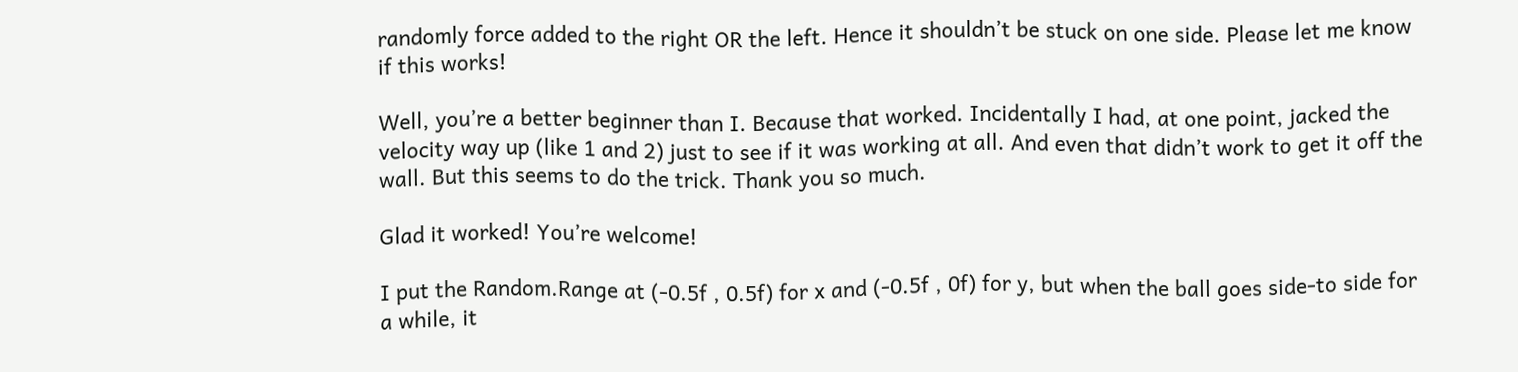randomly force added to the right OR the left. Hence it shouldn’t be stuck on one side. Please let me know if this works!

Well, you’re a better beginner than I. Because that worked. Incidentally I had, at one point, jacked the velocity way up (like 1 and 2) just to see if it was working at all. And even that didn’t work to get it off the wall. But this seems to do the trick. Thank you so much.

Glad it worked! You’re welcome!

I put the Random.Range at (-0.5f , 0.5f) for x and (-0.5f , 0f) for y, but when the ball goes side-to side for a while, it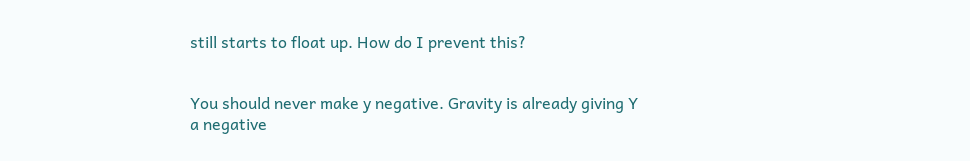still starts to float up. How do I prevent this?


You should never make y negative. Gravity is already giving Y a negative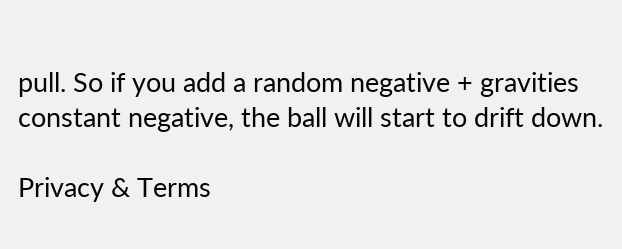pull. So if you add a random negative + gravities constant negative, the ball will start to drift down.

Privacy & Terms